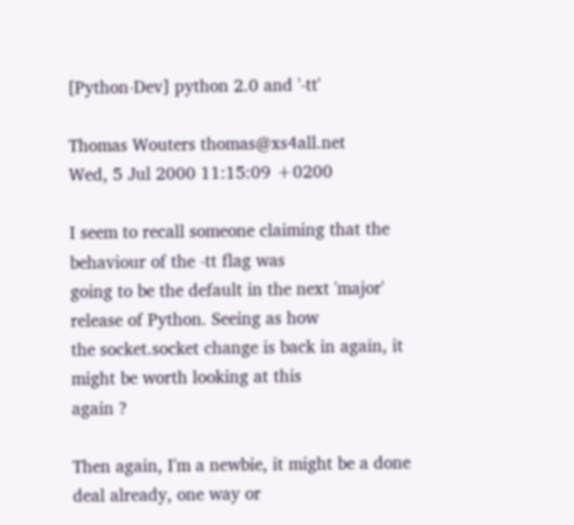[Python-Dev] python 2.0 and '-tt'

Thomas Wouters thomas@xs4all.net
Wed, 5 Jul 2000 11:15:09 +0200

I seem to recall someone claiming that the behaviour of the -tt flag was
going to be the default in the next 'major' release of Python. Seeing as how
the socket.socket change is back in again, it might be worth looking at this
again ?

Then again, I'm a newbie, it might be a done deal already, one way or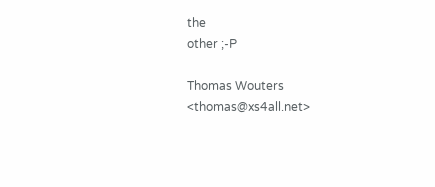the
other ;-P

Thomas Wouters <thomas@xs4all.net>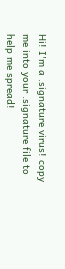Hi! I'm a .signature virus! copy me into your .signature file to help me spread!